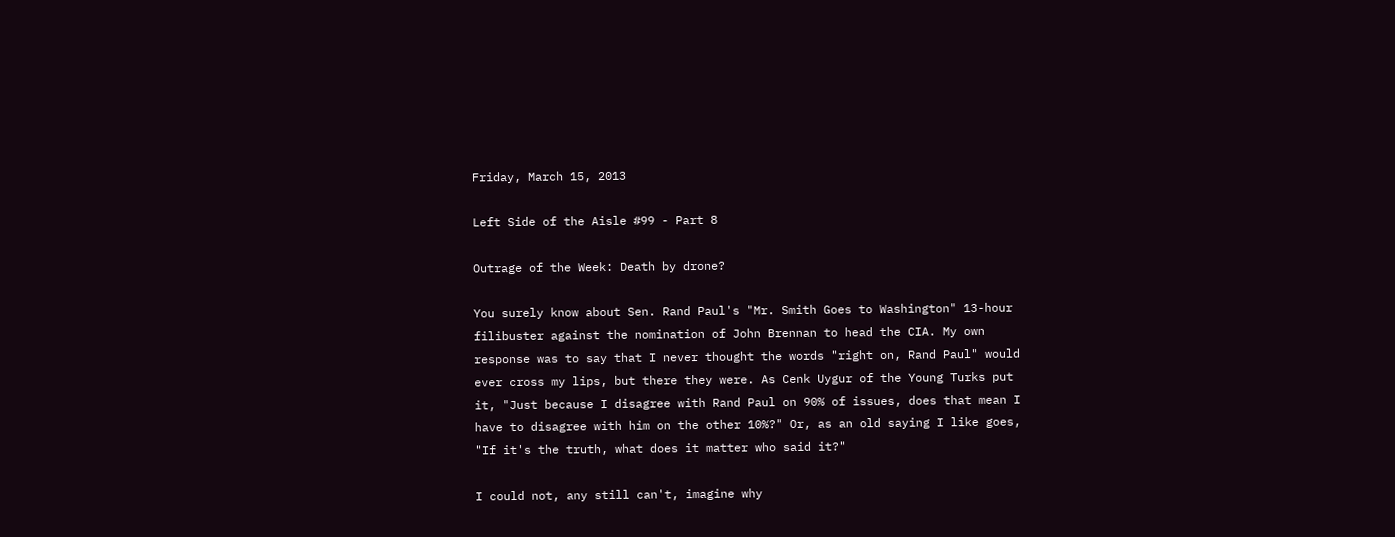Friday, March 15, 2013

Left Side of the Aisle #99 - Part 8

Outrage of the Week: Death by drone?

You surely know about Sen. Rand Paul's "Mr. Smith Goes to Washington" 13-hour filibuster against the nomination of John Brennan to head the CIA. My own response was to say that I never thought the words "right on, Rand Paul" would ever cross my lips, but there they were. As Cenk Uygur of the Young Turks put it, "Just because I disagree with Rand Paul on 90% of issues, does that mean I have to disagree with him on the other 10%?" Or, as an old saying I like goes, "If it's the truth, what does it matter who said it?"

I could not, any still can't, imagine why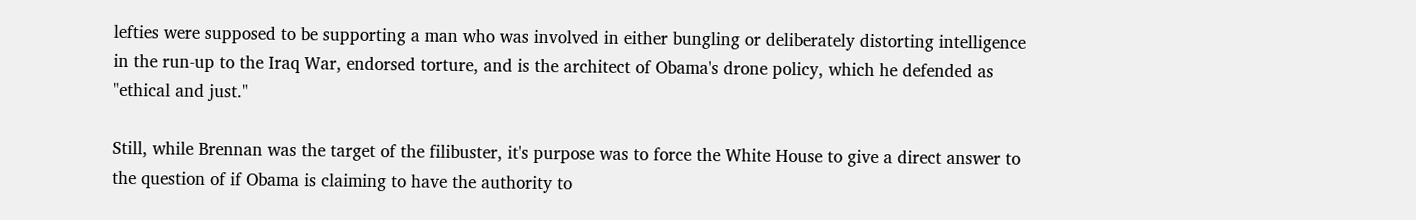lefties were supposed to be supporting a man who was involved in either bungling or deliberately distorting intelligence in the run-up to the Iraq War, endorsed torture, and is the architect of Obama's drone policy, which he defended as "ethical and just."

Still, while Brennan was the target of the filibuster, it's purpose was to force the White House to give a direct answer to the question of if Obama is claiming to have the authority to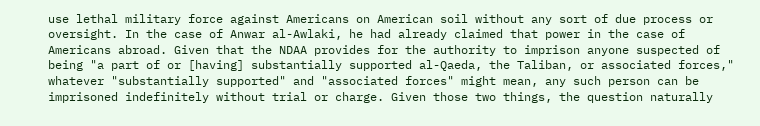use lethal military force against Americans on American soil without any sort of due process or oversight. In the case of Anwar al-Awlaki, he had already claimed that power in the case of Americans abroad. Given that the NDAA provides for the authority to imprison anyone suspected of being "a part of or [having] substantially supported al-Qaeda, the Taliban, or associated forces," whatever "substantially supported" and "associated forces" might mean, any such person can be imprisoned indefinitely without trial or charge. Given those two things, the question naturally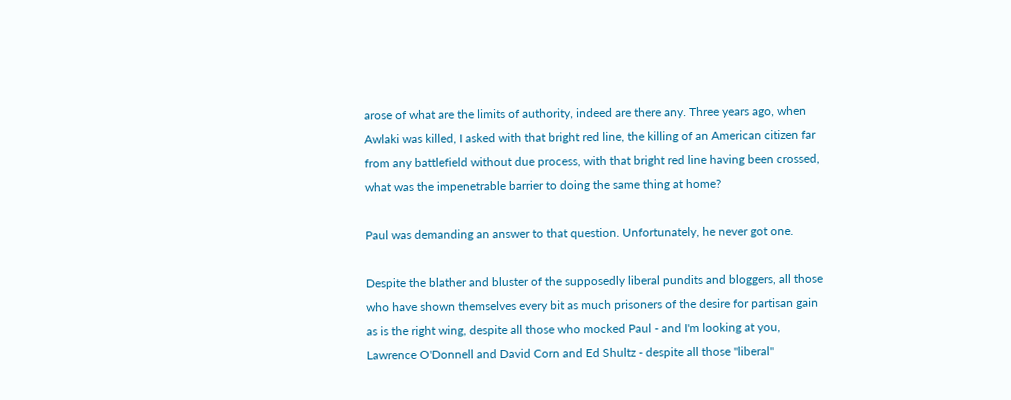arose of what are the limits of authority, indeed are there any. Three years ago, when Awlaki was killed, I asked with that bright red line, the killing of an American citizen far from any battlefield without due process, with that bright red line having been crossed, what was the impenetrable barrier to doing the same thing at home?

Paul was demanding an answer to that question. Unfortunately, he never got one.

Despite the blather and bluster of the supposedly liberal pundits and bloggers, all those who have shown themselves every bit as much prisoners of the desire for partisan gain as is the right wing, despite all those who mocked Paul - and I'm looking at you, Lawrence O'Donnell and David Corn and Ed Shultz - despite all those "liberal"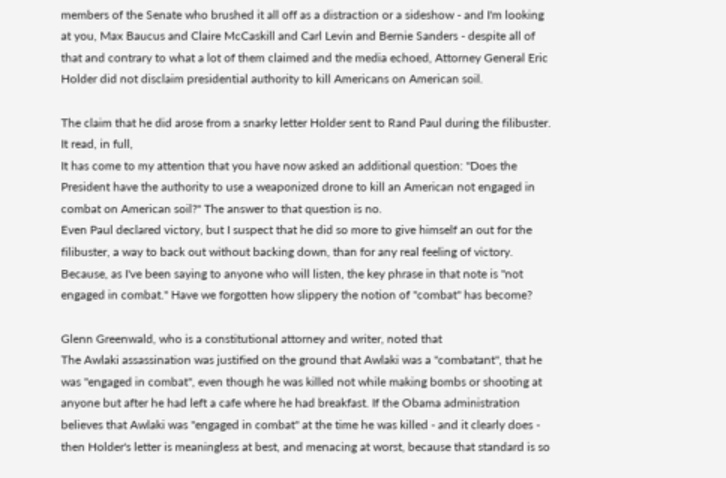members of the Senate who brushed it all off as a distraction or a sideshow - and I'm looking at you, Max Baucus and Claire McCaskill and Carl Levin and Bernie Sanders - despite all of that and contrary to what a lot of them claimed and the media echoed, Attorney General Eric Holder did not disclaim presidential authority to kill Americans on American soil.

The claim that he did arose from a snarky letter Holder sent to Rand Paul during the filibuster. It read, in full,
It has come to my attention that you have now asked an additional question: "Does the President have the authority to use a weaponized drone to kill an American not engaged in combat on American soil?" The answer to that question is no.
Even Paul declared victory, but I suspect that he did so more to give himself an out for the filibuster, a way to back out without backing down, than for any real feeling of victory. Because, as I've been saying to anyone who will listen, the key phrase in that note is "not engaged in combat." Have we forgotten how slippery the notion of "combat" has become?

Glenn Greenwald, who is a constitutional attorney and writer, noted that
The Awlaki assassination was justified on the ground that Awlaki was a "combatant", that he was "engaged in combat", even though he was killed not while making bombs or shooting at anyone but after he had left a cafe where he had breakfast. If the Obama administration believes that Awlaki was "engaged in combat" at the time he was killed - and it clearly does - then Holder's letter is meaningless at best, and menacing at worst, because that standard is so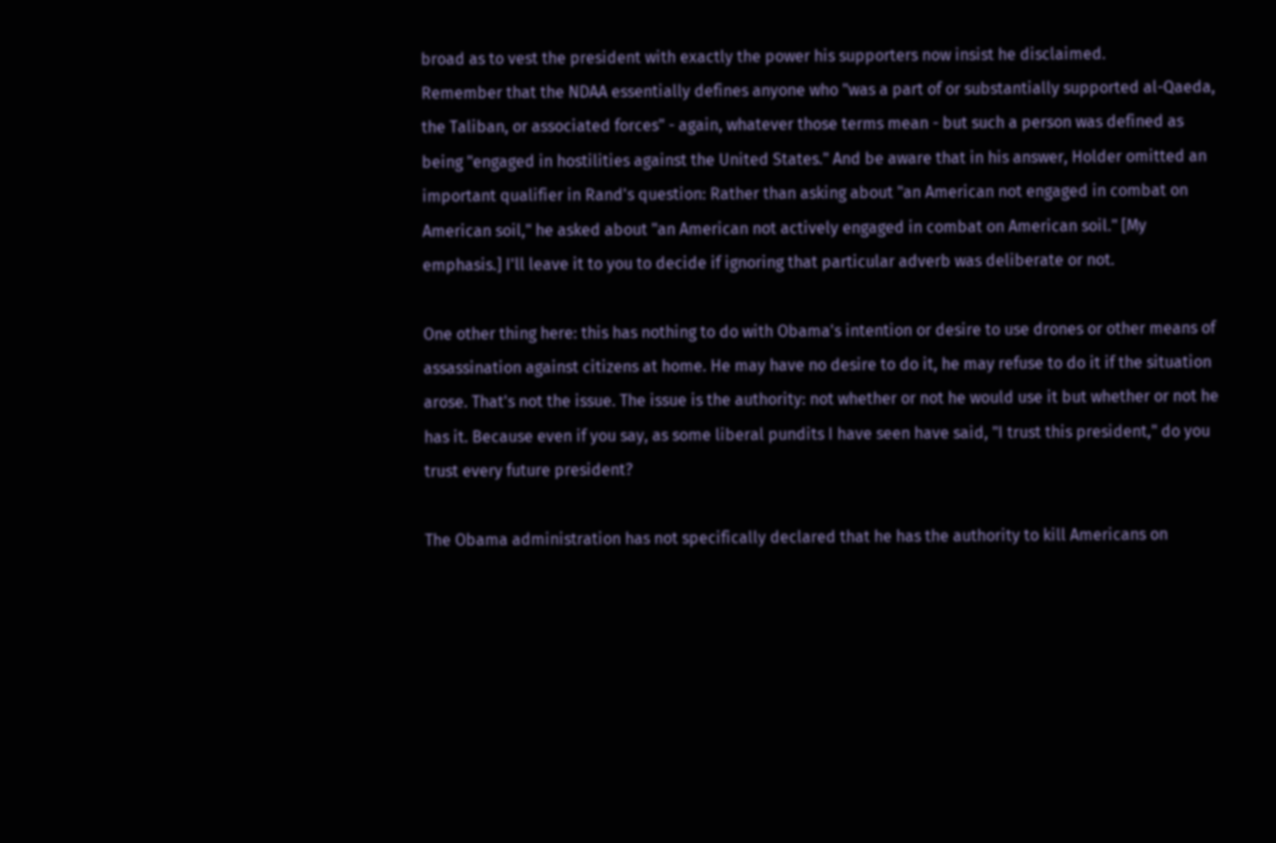broad as to vest the president with exactly the power his supporters now insist he disclaimed.
Remember that the NDAA essentially defines anyone who "was a part of or substantially supported al-Qaeda, the Taliban, or associated forces" - again, whatever those terms mean - but such a person was defined as being "engaged in hostilities against the United States." And be aware that in his answer, Holder omitted an important qualifier in Rand's question: Rather than asking about "an American not engaged in combat on American soil," he asked about "an American not actively engaged in combat on American soil." [My emphasis.] I'll leave it to you to decide if ignoring that particular adverb was deliberate or not.

One other thing here: this has nothing to do with Obama's intention or desire to use drones or other means of assassination against citizens at home. He may have no desire to do it, he may refuse to do it if the situation arose. That's not the issue. The issue is the authority: not whether or not he would use it but whether or not he has it. Because even if you say, as some liberal pundits I have seen have said, "I trust this president," do you trust every future president?

The Obama administration has not specifically declared that he has the authority to kill Americans on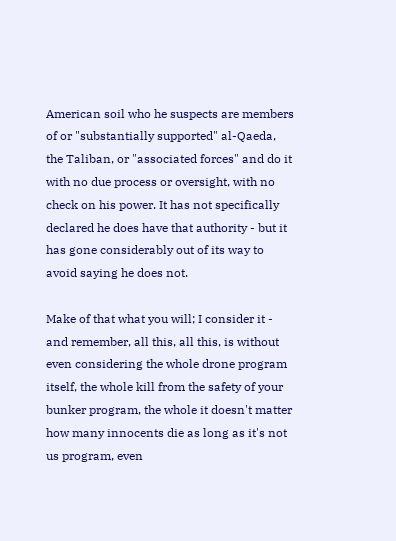American soil who he suspects are members of or "substantially supported" al-Qaeda, the Taliban, or "associated forces" and do it with no due process or oversight, with no check on his power. It has not specifically declared he does have that authority - but it has gone considerably out of its way to avoid saying he does not.

Make of that what you will; I consider it - and remember, all this, all this, is without even considering the whole drone program itself, the whole kill from the safety of your bunker program, the whole it doesn't matter how many innocents die as long as it's not us program, even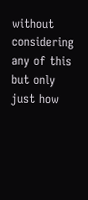without considering any of this but only just how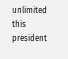unlimited this president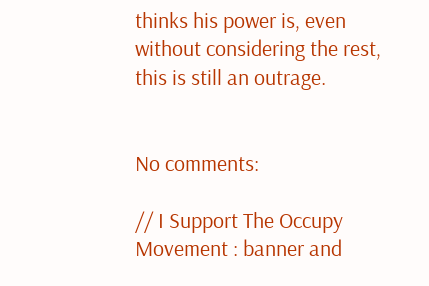thinks his power is, even without considering the rest, this is still an outrage.


No comments:

// I Support The Occupy Movement : banner and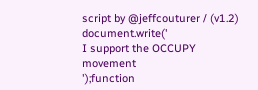script by @jeffcouturer / (v1.2) document.write('
I support the OCCUPY movement
');function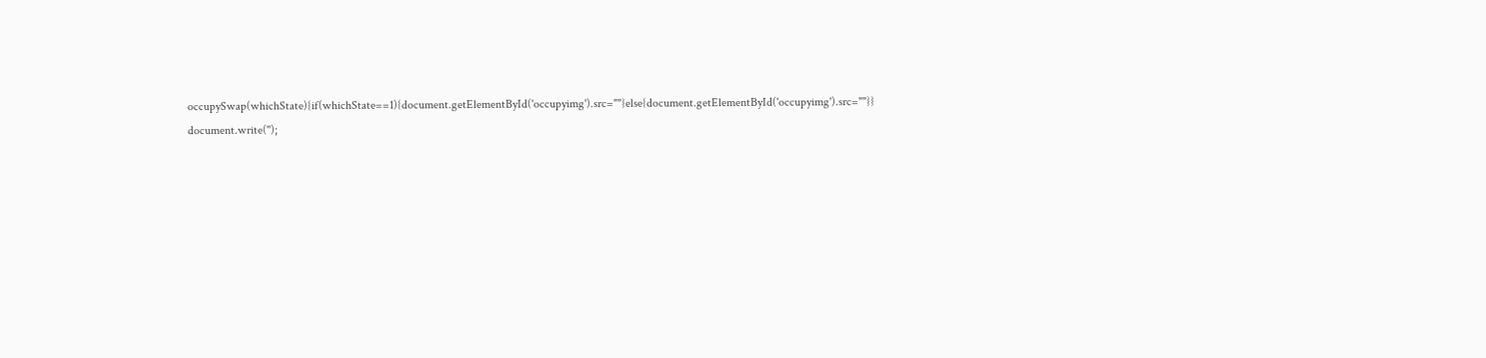occupySwap(whichState){if(whichState==1){document.getElementById('occupyimg').src=""}else{document.getElementById('occupyimg').src=""}} document.write('');